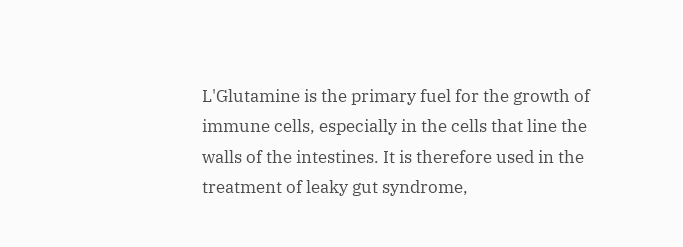L'Glutamine is the primary fuel for the growth of immune cells, especially in the cells that line the walls of the intestines. It is therefore used in the treatment of leaky gut syndrome,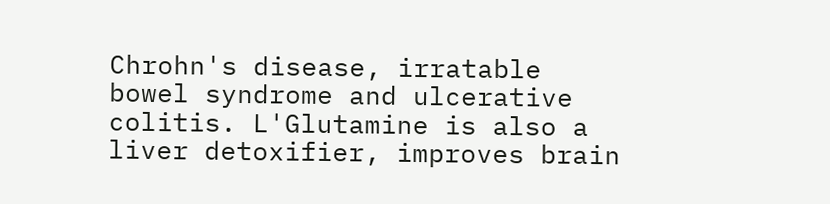Chrohn's disease, irratable bowel syndrome and ulcerative colitis. L'Glutamine is also a liver detoxifier, improves brain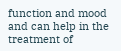function and mood and can help in the treatment of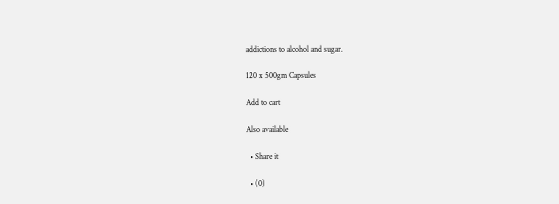addictions to alcohol and sugar.

120 x 500gm Capsules

Add to cart

Also available

  • Share it

  • (0)